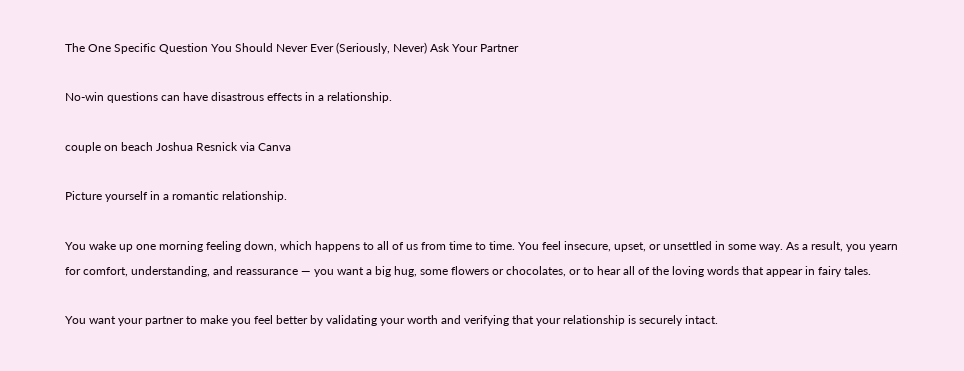The One Specific Question You Should Never Ever (Seriously, Never) Ask Your Partner

No-win questions can have disastrous effects in a relationship.

couple on beach Joshua Resnick via Canva

Picture yourself in a romantic relationship.

You wake up one morning feeling down, which happens to all of us from time to time. You feel insecure, upset, or unsettled in some way. As a result, you yearn for comfort, understanding, and reassurance — you want a big hug, some flowers or chocolates, or to hear all of the loving words that appear in fairy tales.

You want your partner to make you feel better by validating your worth and verifying that your relationship is securely intact.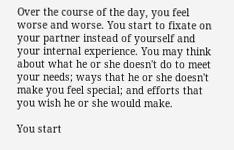Over the course of the day, you feel worse and worse. You start to fixate on your partner instead of yourself and your internal experience. You may think about what he or she doesn't do to meet your needs; ways that he or she doesn't make you feel special; and efforts that you wish he or she would make.

You start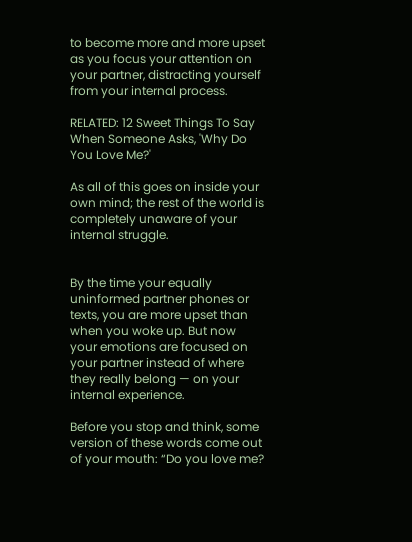to become more and more upset as you focus your attention on your partner, distracting yourself from your internal process.

RELATED: 12 Sweet Things To Say When Someone Asks, 'Why Do You Love Me?'

As all of this goes on inside your own mind; the rest of the world is completely unaware of your internal struggle.


By the time your equally uninformed partner phones or texts, you are more upset than when you woke up. But now your emotions are focused on your partner instead of where they really belong — on your internal experience.

Before you stop and think, some version of these words come out of your mouth: “Do you love me?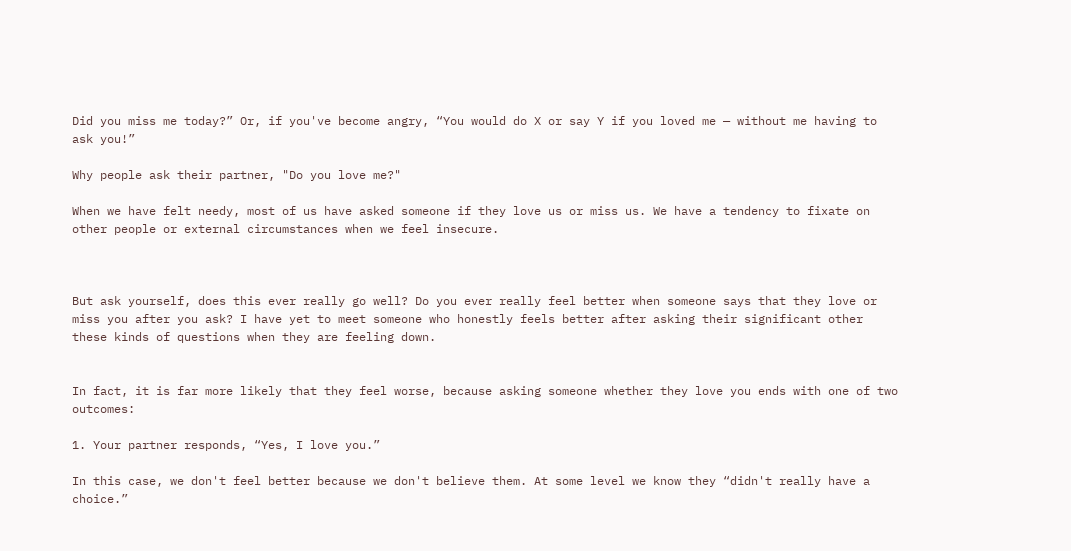Did you miss me today?” Or, if you've become angry, “You would do X or say Y if you loved me — without me having to ask you!”

Why people ask their partner, "Do you love me?"

When we have felt needy, most of us have asked someone if they love us or miss us. We have a tendency to fixate on other people or external circumstances when we feel insecure.



But ask yourself, does this ever really go well? Do you ever really feel better when someone says that they love or miss you after you ask? I have yet to meet someone who honestly feels better after asking their significant other these kinds of questions when they are feeling down.


In fact, it is far more likely that they feel worse, because asking someone whether they love you ends with one of two outcomes:

1. Your partner responds, “Yes, I love you.”

In this case, we don't feel better because we don't believe them. At some level we know they “didn't really have a choice.”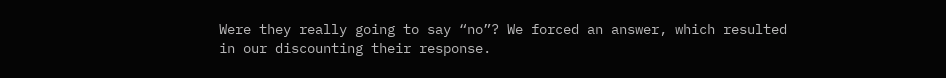Were they really going to say “no”? We forced an answer, which resulted in our discounting their response.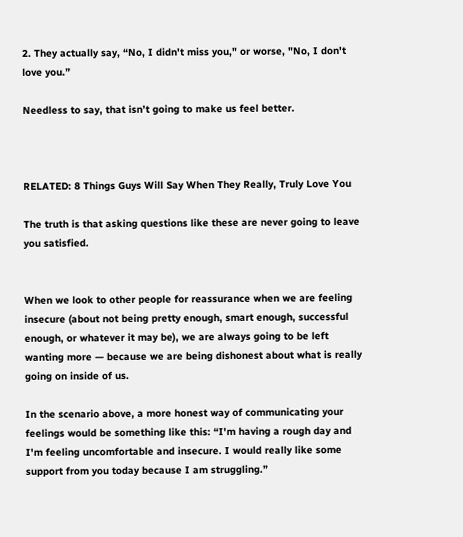2. They actually say, “No, I didn't miss you," or worse, "No, I don't love you.”

Needless to say, that isn’t going to make us feel better.



RELATED: 8 Things Guys Will Say When They Really, Truly Love You

The truth is that asking questions like these are never going to leave you satisfied.


When we look to other people for reassurance when we are feeling insecure (about not being pretty enough, smart enough, successful enough, or whatever it may be), we are always going to be left wanting more — because we are being dishonest about what is really going on inside of us.

In the scenario above, a more honest way of communicating your feelings would be something like this: “I'm having a rough day and I'm feeling uncomfortable and insecure. I would really like some support from you today because I am struggling.”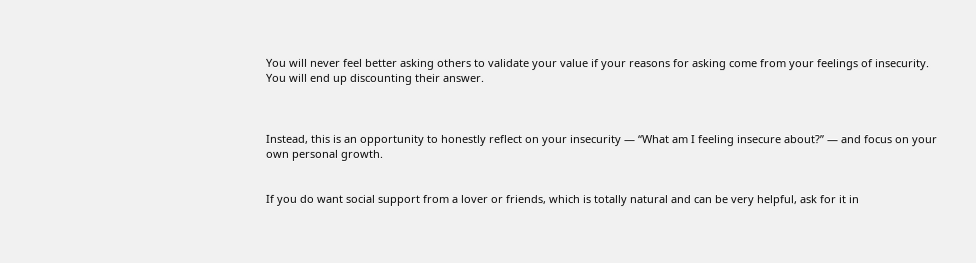You will never feel better asking others to validate your value if your reasons for asking come from your feelings of insecurity. You will end up discounting their answer.



Instead, this is an opportunity to honestly reflect on your insecurity — “What am I feeling insecure about?” — and focus on your own personal growth.


If you do want social support from a lover or friends, which is totally natural and can be very helpful, ask for it in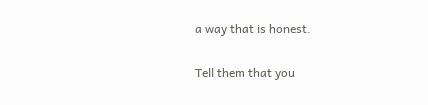a way that is honest.

Tell them that you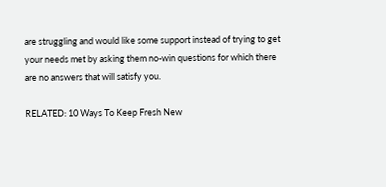are struggling and would like some support instead of trying to get your needs met by asking them no-win questions for which there are no answers that will satisfy you.

RELATED: 10 Ways To Keep Fresh New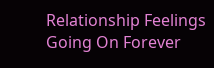Relationship Feelings Going On Forever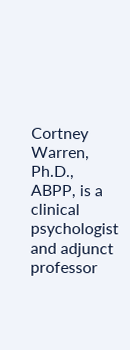Cortney Warren, Ph.D., ABPP, is a clinical psychologist and adjunct professor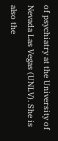of psychiatry at the University of Nevada Las Vegas (UNLV). She is also the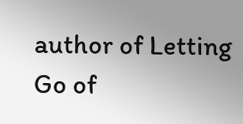author of Letting Go of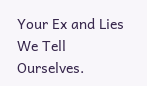Your Ex and Lies We Tell Ourselves.